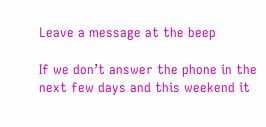Leave a message at the beep

If we don’t answer the phone in the next few days and this weekend it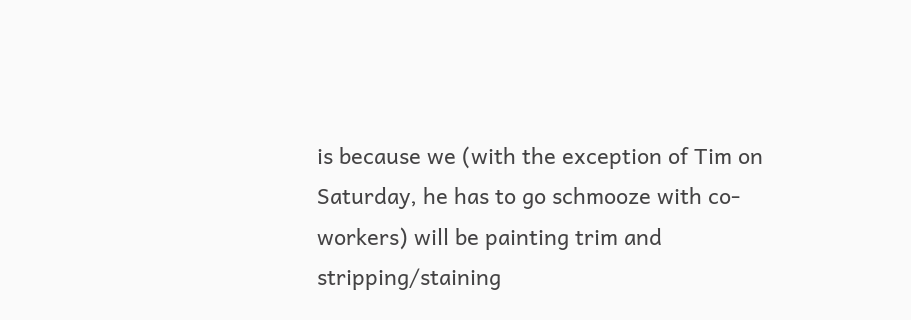is because we (with the exception of Tim on Saturday, he has to go schmooze with co-workers) will be painting trim and stripping/staining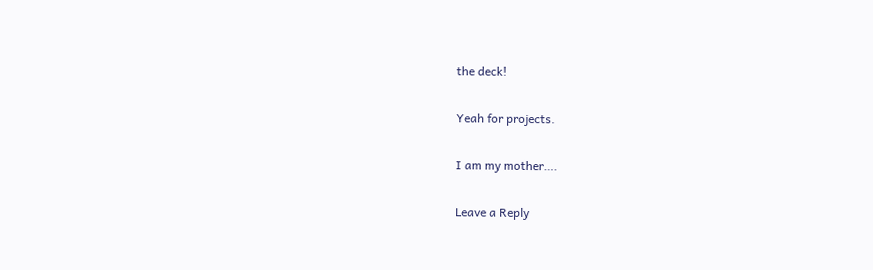the deck!

Yeah for projects.

I am my mother….

Leave a Reply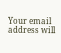Your email address will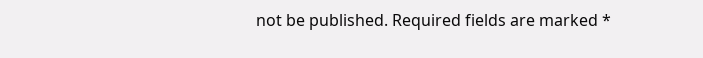not be published. Required fields are marked *